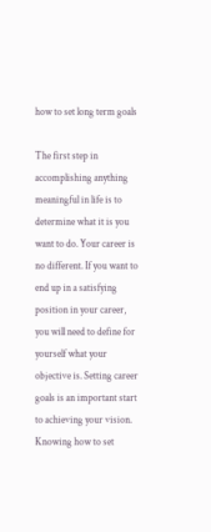how to set long term goals

The first step in accomplishing anything meaningful in life is to determine what it is you want to do. Your career is no different. If you want to end up in a satisfying position in your career, you will need to define for yourself what your objective is. Setting career goals is an important start to achieving your vision. Knowing how to set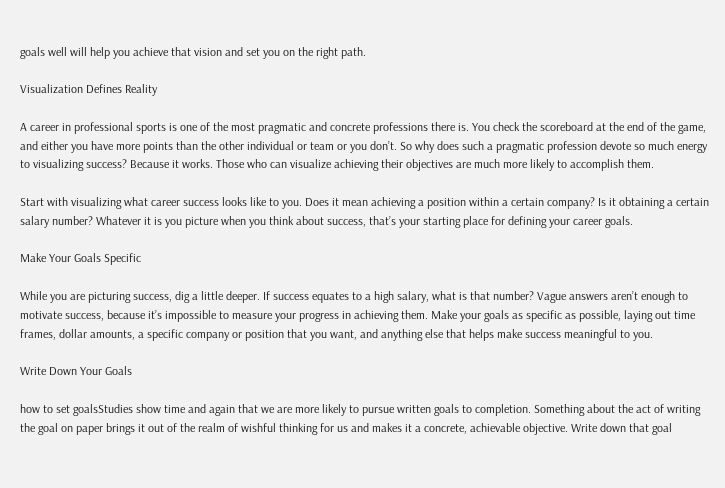goals well will help you achieve that vision and set you on the right path.

Visualization Defines Reality

A career in professional sports is one of the most pragmatic and concrete professions there is. You check the scoreboard at the end of the game, and either you have more points than the other individual or team or you don’t. So why does such a pragmatic profession devote so much energy to visualizing success? Because it works. Those who can visualize achieving their objectives are much more likely to accomplish them.

Start with visualizing what career success looks like to you. Does it mean achieving a position within a certain company? Is it obtaining a certain salary number? Whatever it is you picture when you think about success, that’s your starting place for defining your career goals.

Make Your Goals Specific

While you are picturing success, dig a little deeper. If success equates to a high salary, what is that number? Vague answers aren’t enough to motivate success, because it’s impossible to measure your progress in achieving them. Make your goals as specific as possible, laying out time frames, dollar amounts, a specific company or position that you want, and anything else that helps make success meaningful to you.

Write Down Your Goals

how to set goalsStudies show time and again that we are more likely to pursue written goals to completion. Something about the act of writing the goal on paper brings it out of the realm of wishful thinking for us and makes it a concrete, achievable objective. Write down that goal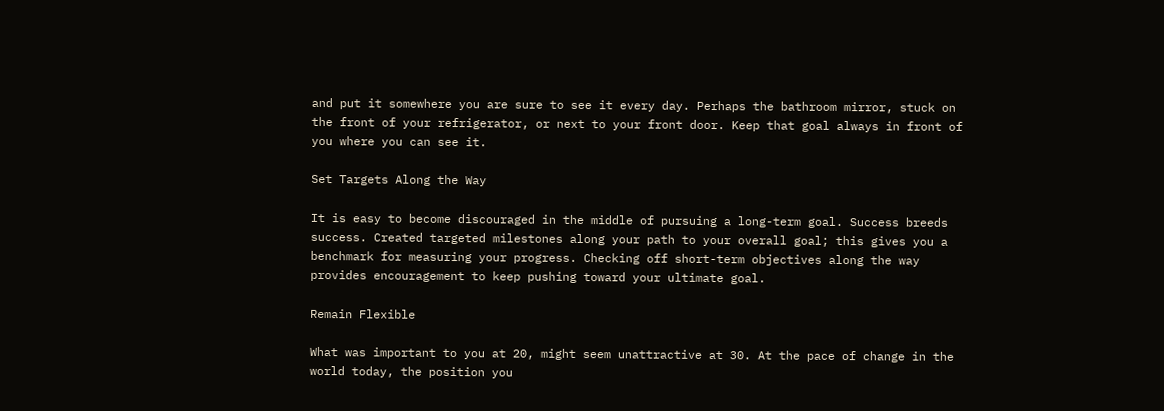and put it somewhere you are sure to see it every day. Perhaps the bathroom mirror, stuck on the front of your refrigerator, or next to your front door. Keep that goal always in front of you where you can see it.

Set Targets Along the Way

It is easy to become discouraged in the middle of pursuing a long-term goal. Success breeds success. Created targeted milestones along your path to your overall goal; this gives you a benchmark for measuring your progress. Checking off short-term objectives along the way provides encouragement to keep pushing toward your ultimate goal.

Remain Flexible

What was important to you at 20, might seem unattractive at 30. At the pace of change in the world today, the position you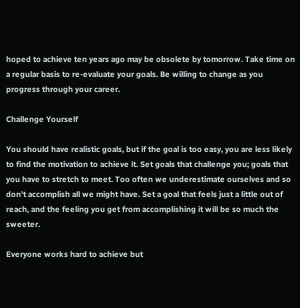hoped to achieve ten years ago may be obsolete by tomorrow. Take time on a regular basis to re-evaluate your goals. Be willing to change as you progress through your career.

Challenge Yourself

You should have realistic goals, but if the goal is too easy, you are less likely to find the motivation to achieve it. Set goals that challenge you; goals that you have to stretch to meet. Too often we underestimate ourselves and so don’t accomplish all we might have. Set a goal that feels just a little out of reach, and the feeling you get from accomplishing it will be so much the sweeter.

Everyone works hard to achieve but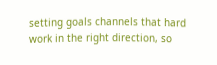setting goals channels that hard work in the right direction, so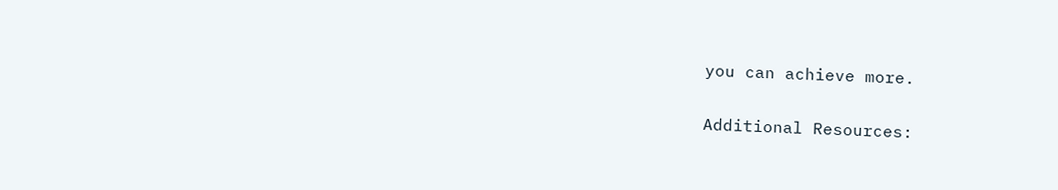you can achieve more.

Additional Resources: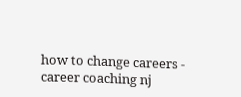how to change careers - career coaching nj